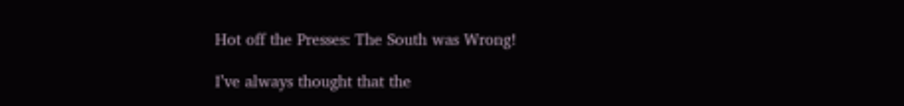Hot off the Presses: The South was Wrong!

I’ve always thought that the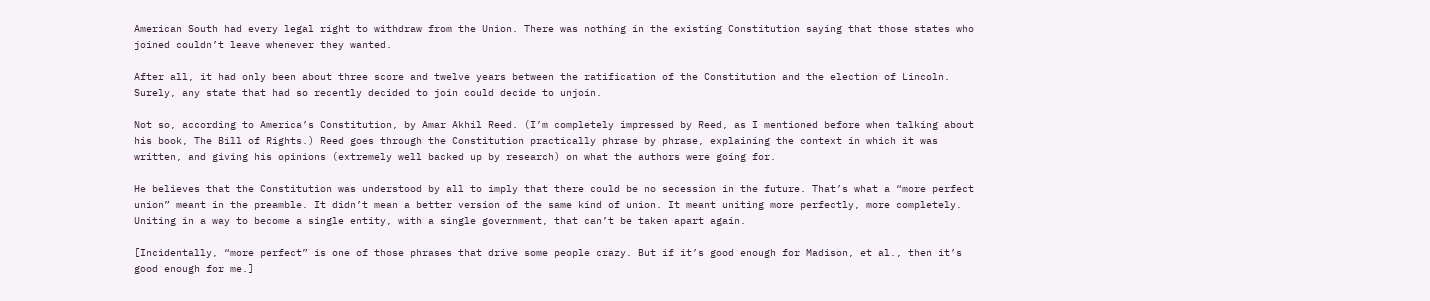American South had every legal right to withdraw from the Union. There was nothing in the existing Constitution saying that those states who joined couldn’t leave whenever they wanted.

After all, it had only been about three score and twelve years between the ratification of the Constitution and the election of Lincoln. Surely, any state that had so recently decided to join could decide to unjoin.

Not so, according to America’s Constitution, by Amar Akhil Reed. (I’m completely impressed by Reed, as I mentioned before when talking about his book, The Bill of Rights.) Reed goes through the Constitution practically phrase by phrase, explaining the context in which it was written, and giving his opinions (extremely well backed up by research) on what the authors were going for.

He believes that the Constitution was understood by all to imply that there could be no secession in the future. That’s what a “more perfect union” meant in the preamble. It didn’t mean a better version of the same kind of union. It meant uniting more perfectly, more completely. Uniting in a way to become a single entity, with a single government, that can’t be taken apart again.

[Incidentally, “more perfect” is one of those phrases that drive some people crazy. But if it’s good enough for Madison, et al., then it’s good enough for me.]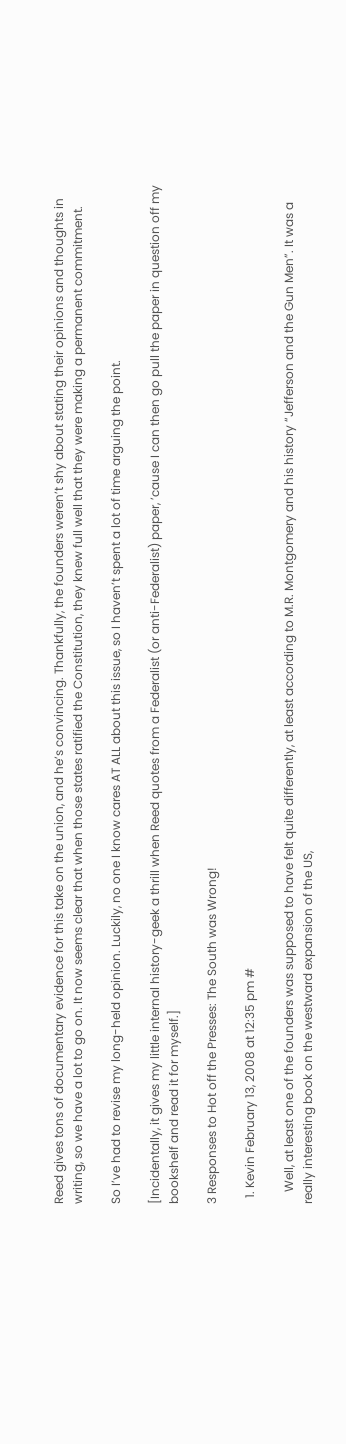Reed gives tons of documentary evidence for this take on the union, and he’s convincing. Thankfully, the founders weren’t shy about stating their opinions and thoughts in writing, so we have a lot to go on. It now seems clear that when those states ratified the Constitution, they knew full well that they were making a permanent commitment.

So I’ve had to revise my long-held opinion. Luckily, no one I know cares AT ALL about this issue, so I haven’t spent a lot of time arguing the point.

[Incidentally, it gives my little internal history-geek a thrill when Reed quotes from a Federalist (or anti-Federalist) paper, ’cause I can then go pull the paper in question off my bookshelf and read it for myself.]

3 Responses to Hot off the Presses: The South was Wrong!

  1. Kevin February 13, 2008 at 12:35 pm #

    Well, at least one of the founders was supposed to have felt quite differently, at least according to M.R. Montgomery and his history “Jefferson and the Gun Men”. It was a really interesting book on the westward expansion of the US,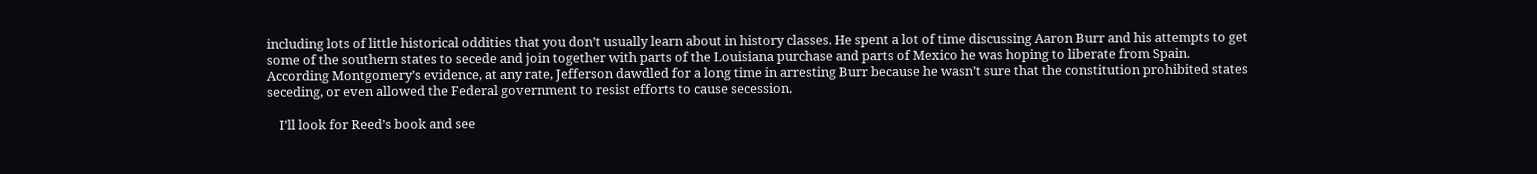including lots of little historical oddities that you don’t usually learn about in history classes. He spent a lot of time discussing Aaron Burr and his attempts to get some of the southern states to secede and join together with parts of the Louisiana purchase and parts of Mexico he was hoping to liberate from Spain. According Montgomery’s evidence, at any rate, Jefferson dawdled for a long time in arresting Burr because he wasn’t sure that the constitution prohibited states seceding, or even allowed the Federal government to resist efforts to cause secession.

    I’ll look for Reed’s book and see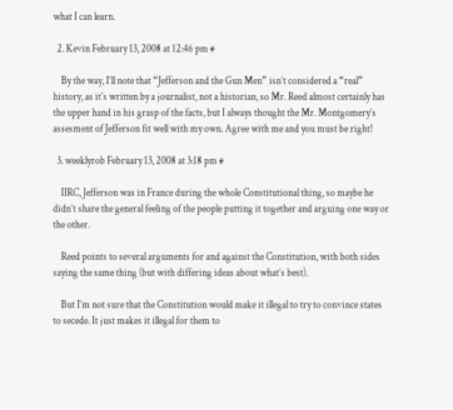what I can learn.

  2. Kevin February 13, 2008 at 12:46 pm #

    By the way, I’ll note that “Jefferson and the Gun Men” isn’t considered a “real” history, as it’s written by a journalist, not a historian, so Mr. Reed almost certainly has the upper hand in his grasp of the facts, but I always thought the Mr. Montgomery’s assesment of Jefferson fit well with my own. Agree with me and you must be right!

  3. weeklyrob February 13, 2008 at 3:18 pm #

    IIRC, Jefferson was in France during the whole Constitutional thing, so maybe he didn’t share the general feeling of the people putting it together and arguing one way or the other.

    Reed points to several arguments for and against the Constitution, with both sides saying the same thing (but with differing ideas about what’s best).

    But I’m not sure that the Constitution would make it illegal to try to convince states to secede. It just makes it illegal for them to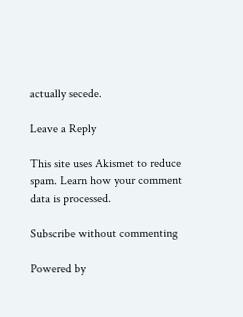actually secede.

Leave a Reply

This site uses Akismet to reduce spam. Learn how your comment data is processed.

Subscribe without commenting

Powered by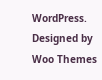WordPress. Designed by Woo Themes